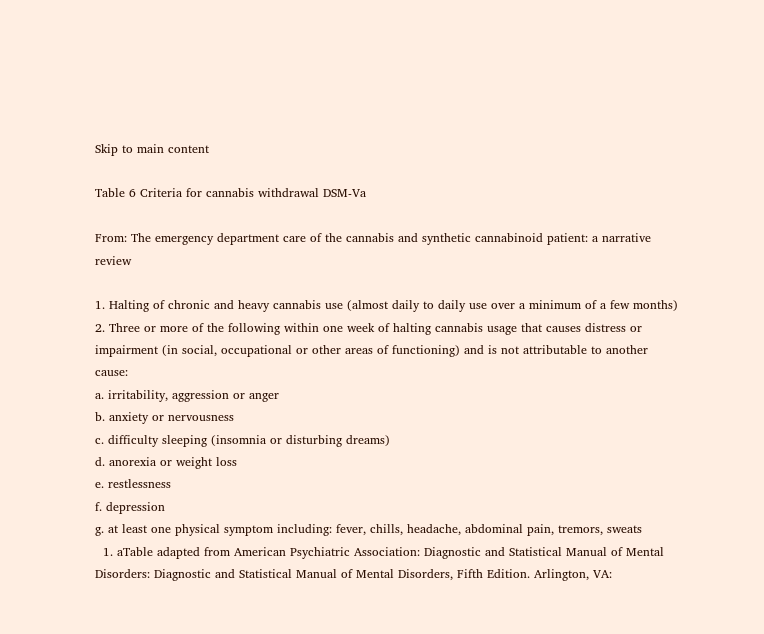Skip to main content

Table 6 Criteria for cannabis withdrawal DSM-Va

From: The emergency department care of the cannabis and synthetic cannabinoid patient: a narrative review

1. Halting of chronic and heavy cannabis use (almost daily to daily use over a minimum of a few months)
2. Three or more of the following within one week of halting cannabis usage that causes distress or impairment (in social, occupational or other areas of functioning) and is not attributable to another cause:
a. irritability, aggression or anger
b. anxiety or nervousness
c. difficulty sleeping (insomnia or disturbing dreams)
d. anorexia or weight loss
e. restlessness
f. depression
g. at least one physical symptom including: fever, chills, headache, abdominal pain, tremors, sweats
  1. aTable adapted from American Psychiatric Association: Diagnostic and Statistical Manual of Mental Disorders: Diagnostic and Statistical Manual of Mental Disorders, Fifth Edition. Arlington, VA: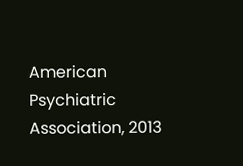American Psychiatric Association, 2013